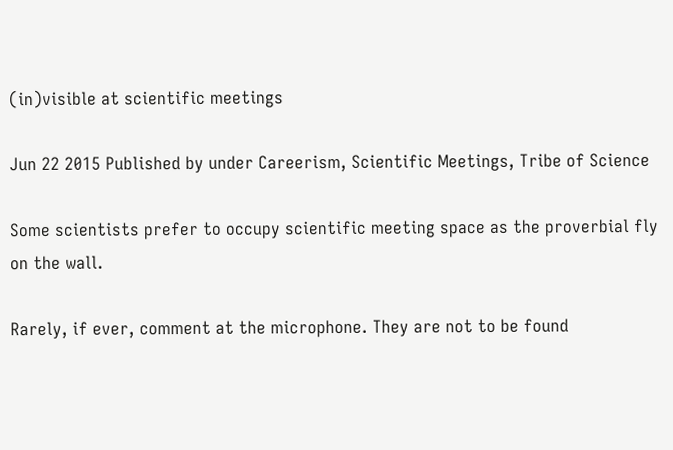(in)visible at scientific meetings

Jun 22 2015 Published by under Careerism, Scientific Meetings, Tribe of Science

Some scientists prefer to occupy scientific meeting space as the proverbial fly on the wall.

Rarely, if ever, comment at the microphone. They are not to be found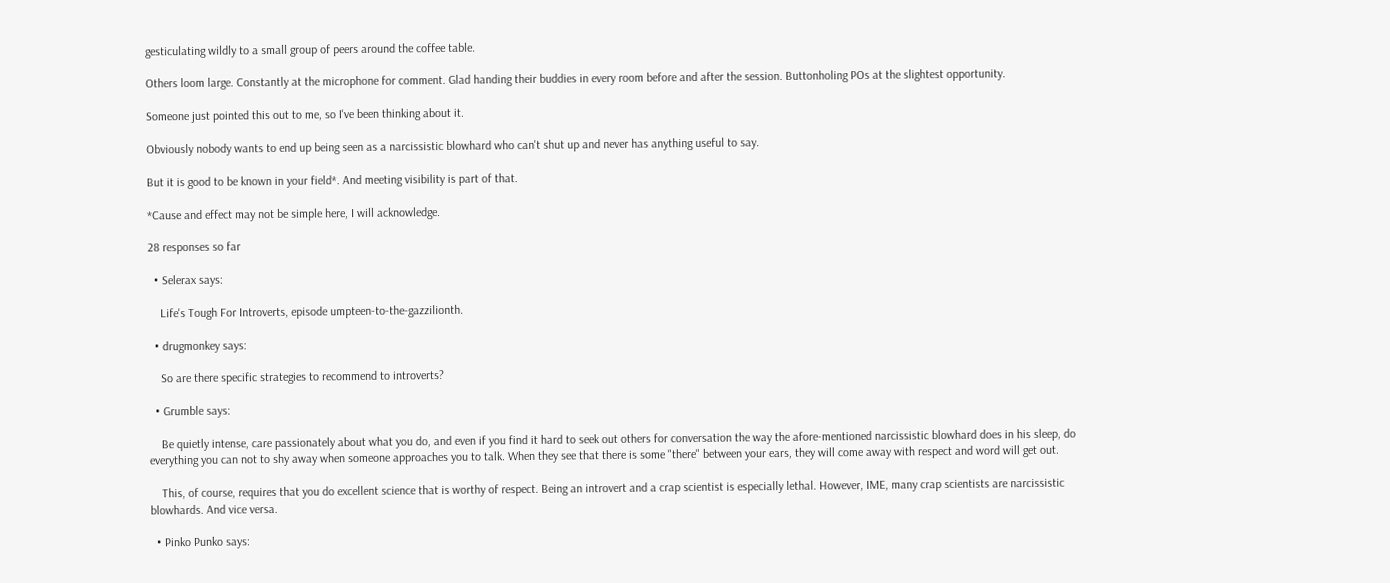gesticulating wildly to a small group of peers around the coffee table.

Others loom large. Constantly at the microphone for comment. Glad handing their buddies in every room before and after the session. Buttonholing POs at the slightest opportunity.

Someone just pointed this out to me, so I've been thinking about it.

Obviously nobody wants to end up being seen as a narcissistic blowhard who can't shut up and never has anything useful to say.

But it is good to be known in your field*. And meeting visibility is part of that.

*Cause and effect may not be simple here, I will acknowledge.

28 responses so far

  • Selerax says:

    Life's Tough For Introverts, episode umpteen-to-the-gazzilionth.

  • drugmonkey says:

    So are there specific strategies to recommend to introverts?

  • Grumble says:

    Be quietly intense, care passionately about what you do, and even if you find it hard to seek out others for conversation the way the afore-mentioned narcissistic blowhard does in his sleep, do everything you can not to shy away when someone approaches you to talk. When they see that there is some "there" between your ears, they will come away with respect and word will get out.

    This, of course, requires that you do excellent science that is worthy of respect. Being an introvert and a crap scientist is especially lethal. However, IME, many crap scientists are narcissistic blowhards. And vice versa.

  • Pinko Punko says: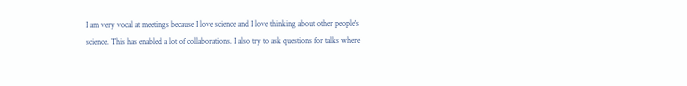I am very vocal at meetings because I love science and I love thinking about other people's science. This has enabled a lot of collaborations. I also try to ask questions for talks where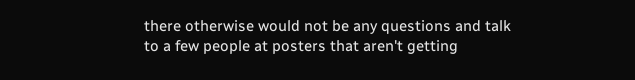there otherwise would not be any questions and talk to a few people at posters that aren't getting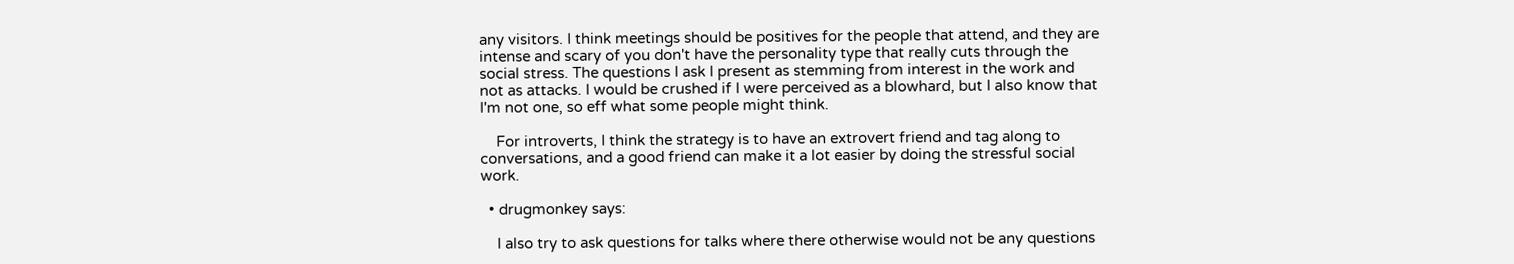any visitors. I think meetings should be positives for the people that attend, and they are intense and scary of you don't have the personality type that really cuts through the social stress. The questions I ask I present as stemming from interest in the work and not as attacks. I would be crushed if I were perceived as a blowhard, but I also know that I'm not one, so eff what some people might think.

    For introverts, I think the strategy is to have an extrovert friend and tag along to conversations, and a good friend can make it a lot easier by doing the stressful social work.

  • drugmonkey says:

    I also try to ask questions for talks where there otherwise would not be any questions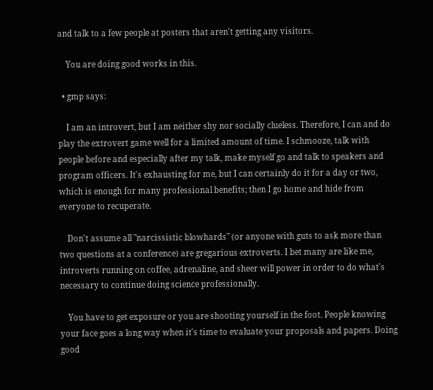and talk to a few people at posters that aren't getting any visitors.

    You are doing good works in this.

  • gmp says:

    I am an introvert, but I am neither shy nor socially clueless. Therefore, I can and do play the extrovert game well for a limited amount of time. I schmooze, talk with people before and especially after my talk, make myself go and talk to speakers and program officers. It's exhausting for me, but I can certainly do it for a day or two, which is enough for many professional benefits; then I go home and hide from everyone to recuperate.

    Don't assume all "narcissistic blowhards" (or anyone with guts to ask more than two questions at a conference) are gregarious extroverts. I bet many are like me, introverts running on coffee, adrenaline, and sheer will power in order to do what's necessary to continue doing science professionally.

    You have to get exposure or you are shooting yourself in the foot. People knowing your face goes a long way when it's time to evaluate your proposals and papers. Doing good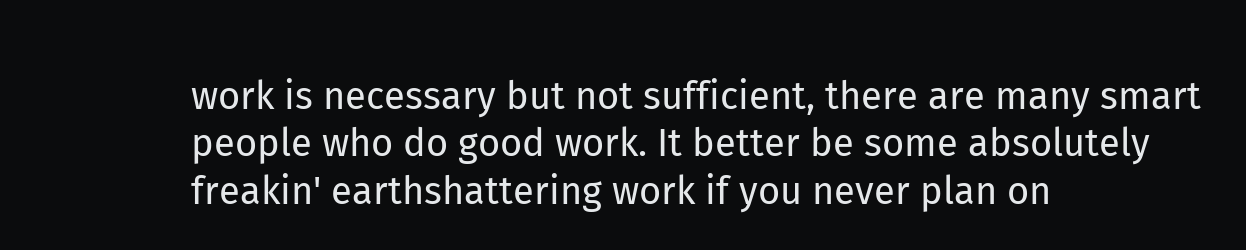work is necessary but not sufficient, there are many smart people who do good work. It better be some absolutely freakin' earthshattering work if you never plan on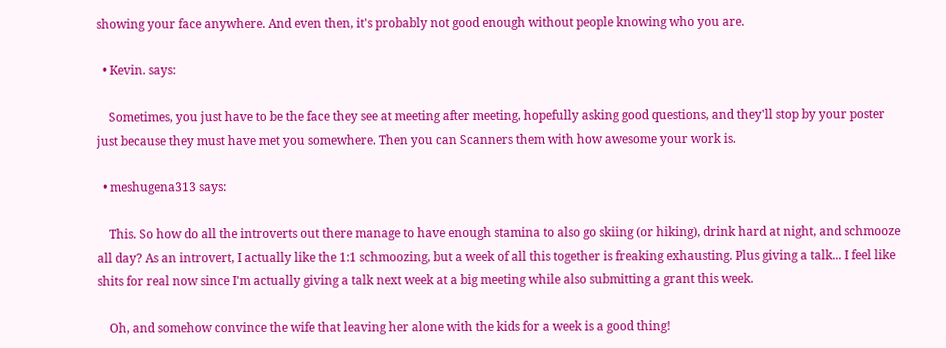showing your face anywhere. And even then, it's probably not good enough without people knowing who you are.

  • Kevin. says:

    Sometimes, you just have to be the face they see at meeting after meeting, hopefully asking good questions, and they'll stop by your poster just because they must have met you somewhere. Then you can Scanners them with how awesome your work is.

  • meshugena313 says:

    This. So how do all the introverts out there manage to have enough stamina to also go skiing (or hiking), drink hard at night, and schmooze all day? As an introvert, I actually like the 1:1 schmoozing, but a week of all this together is freaking exhausting. Plus giving a talk... I feel like shits for real now since I'm actually giving a talk next week at a big meeting while also submitting a grant this week.

    Oh, and somehow convince the wife that leaving her alone with the kids for a week is a good thing!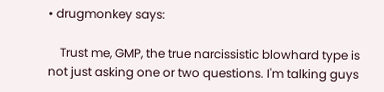• drugmonkey says:

    Trust me, GMP, the true narcissistic blowhard type is not just asking one or two questions. I'm talking guys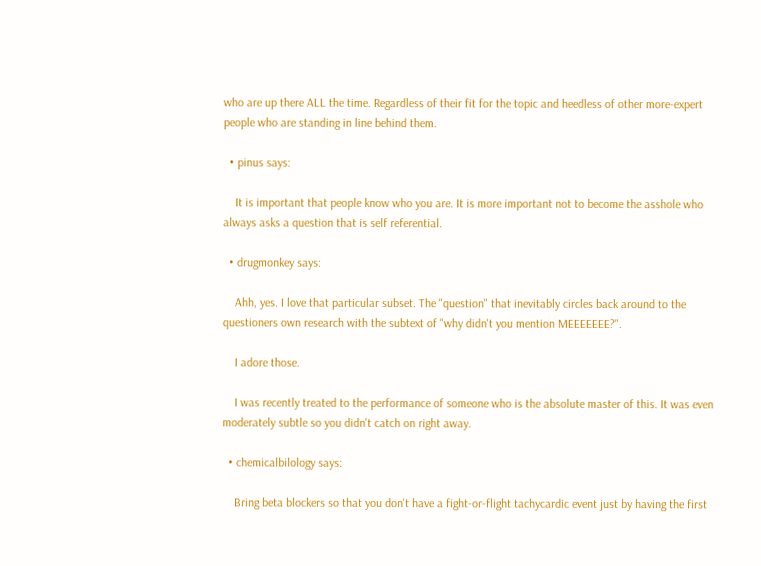who are up there ALL the time. Regardless of their fit for the topic and heedless of other more-expert people who are standing in line behind them.

  • pinus says:

    It is important that people know who you are. It is more important not to become the asshole who always asks a question that is self referential.

  • drugmonkey says:

    Ahh, yes. I love that particular subset. The "question" that inevitably circles back around to the questioners own research with the subtext of "why didn't you mention MEEEEEEE?".

    I adore those.

    I was recently treated to the performance of someone who is the absolute master of this. It was even moderately subtle so you didn't catch on right away.

  • chemicalbilology says:

    Bring beta blockers so that you don't have a fight-or-flight tachycardic event just by having the first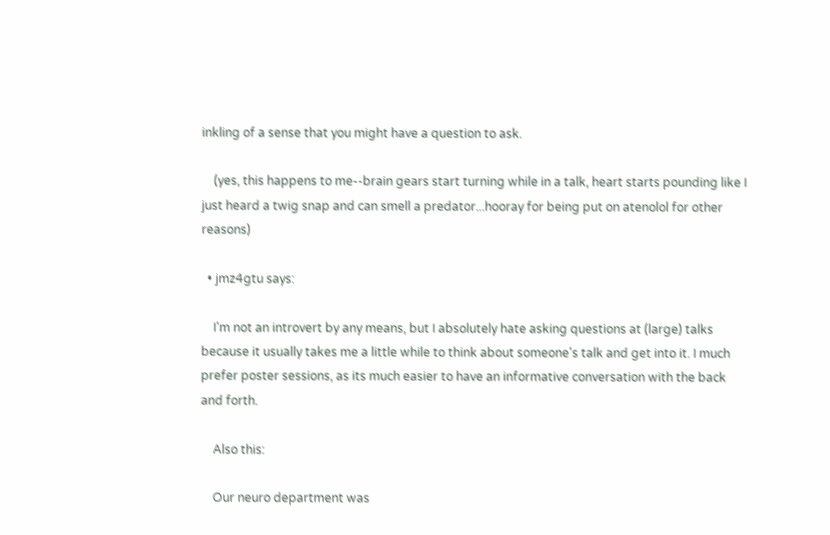inkling of a sense that you might have a question to ask.

    (yes, this happens to me--brain gears start turning while in a talk, heart starts pounding like I just heard a twig snap and can smell a predator...hooray for being put on atenolol for other reasons)

  • jmz4gtu says:

    I'm not an introvert by any means, but I absolutely hate asking questions at (large) talks because it usually takes me a little while to think about someone's talk and get into it. I much prefer poster sessions, as its much easier to have an informative conversation with the back and forth.

    Also this:

    Our neuro department was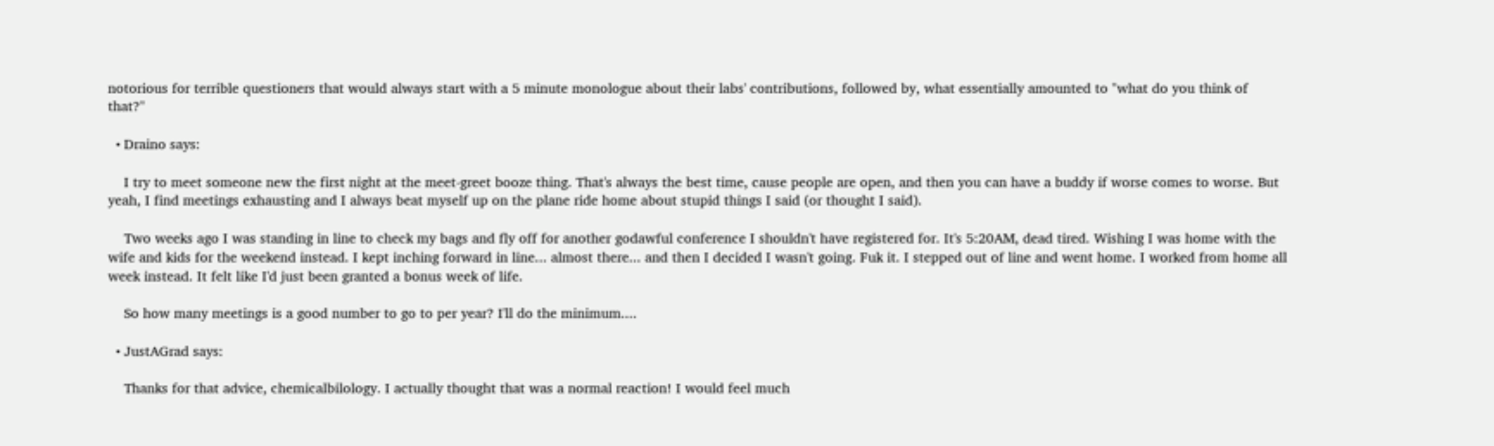notorious for terrible questioners that would always start with a 5 minute monologue about their labs' contributions, followed by, what essentially amounted to "what do you think of that?"

  • Draino says:

    I try to meet someone new the first night at the meet-greet booze thing. That's always the best time, cause people are open, and then you can have a buddy if worse comes to worse. But yeah, I find meetings exhausting and I always beat myself up on the plane ride home about stupid things I said (or thought I said).

    Two weeks ago I was standing in line to check my bags and fly off for another godawful conference I shouldn't have registered for. It's 5:20AM, dead tired. Wishing I was home with the wife and kids for the weekend instead. I kept inching forward in line... almost there... and then I decided I wasn't going. Fuk it. I stepped out of line and went home. I worked from home all week instead. It felt like I'd just been granted a bonus week of life.

    So how many meetings is a good number to go to per year? I'll do the minimum....

  • JustAGrad says:

    Thanks for that advice, chemicalbilology. I actually thought that was a normal reaction! I would feel much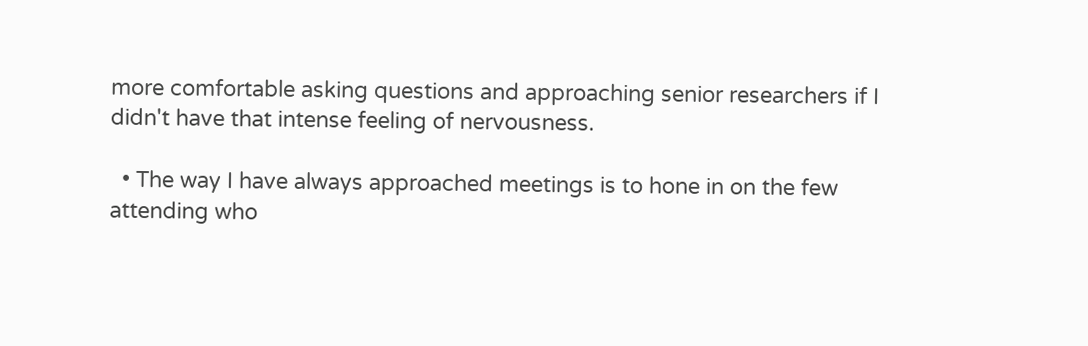more comfortable asking questions and approaching senior researchers if I didn't have that intense feeling of nervousness.

  • The way I have always approached meetings is to hone in on the few attending who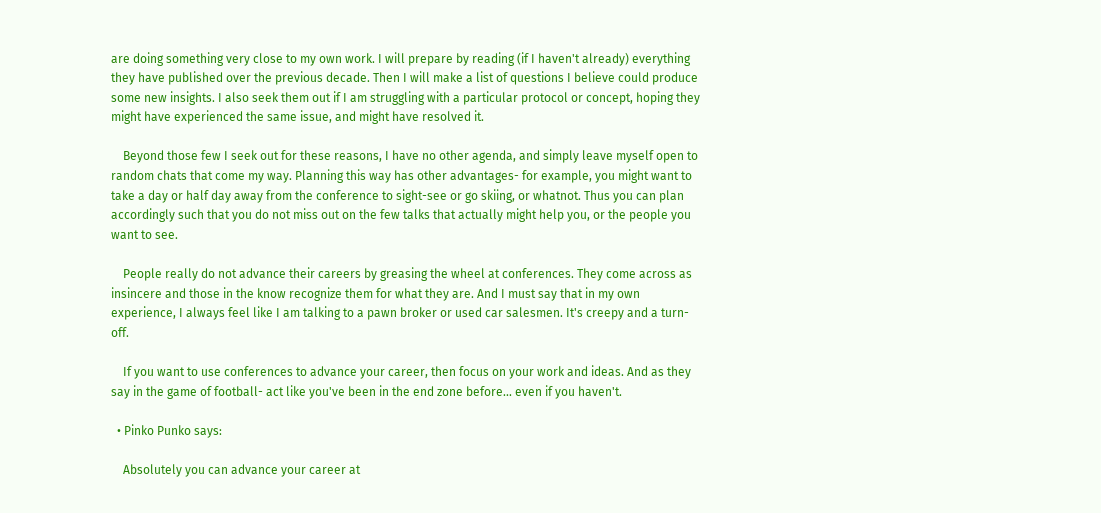are doing something very close to my own work. I will prepare by reading (if I haven't already) everything they have published over the previous decade. Then I will make a list of questions I believe could produce some new insights. I also seek them out if I am struggling with a particular protocol or concept, hoping they might have experienced the same issue, and might have resolved it.

    Beyond those few I seek out for these reasons, I have no other agenda, and simply leave myself open to random chats that come my way. Planning this way has other advantages- for example, you might want to take a day or half day away from the conference to sight-see or go skiing, or whatnot. Thus you can plan accordingly such that you do not miss out on the few talks that actually might help you, or the people you want to see.

    People really do not advance their careers by greasing the wheel at conferences. They come across as insincere and those in the know recognize them for what they are. And I must say that in my own experience, I always feel like I am talking to a pawn broker or used car salesmen. It's creepy and a turn-off.

    If you want to use conferences to advance your career, then focus on your work and ideas. And as they say in the game of football- act like you've been in the end zone before... even if you haven't.

  • Pinko Punko says:

    Absolutely you can advance your career at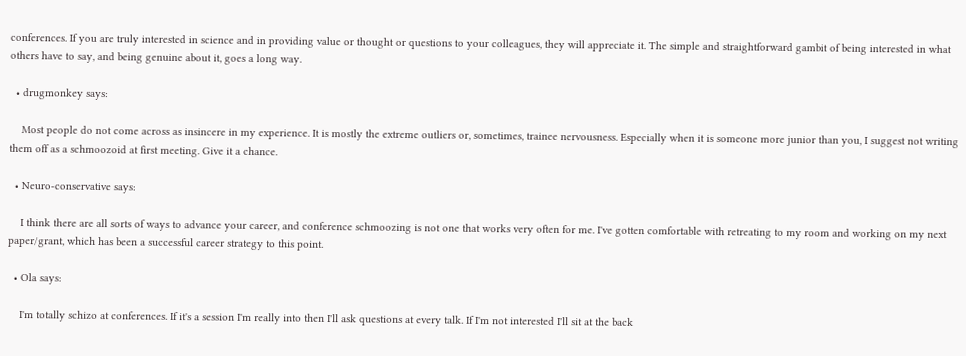conferences. If you are truly interested in science and in providing value or thought or questions to your colleagues, they will appreciate it. The simple and straightforward gambit of being interested in what others have to say, and being genuine about it, goes a long way.

  • drugmonkey says:

    Most people do not come across as insincere in my experience. It is mostly the extreme outliers or, sometimes, trainee nervousness. Especially when it is someone more junior than you, I suggest not writing them off as a schmoozoid at first meeting. Give it a chance.

  • Neuro-conservative says:

    I think there are all sorts of ways to advance your career, and conference schmoozing is not one that works very often for me. I've gotten comfortable with retreating to my room and working on my next paper/grant, which has been a successful career strategy to this point.

  • Ola says:

    I'm totally schizo at conferences. If it's a session I'm really into then I'll ask questions at every talk. If I'm not interested I'll sit at the back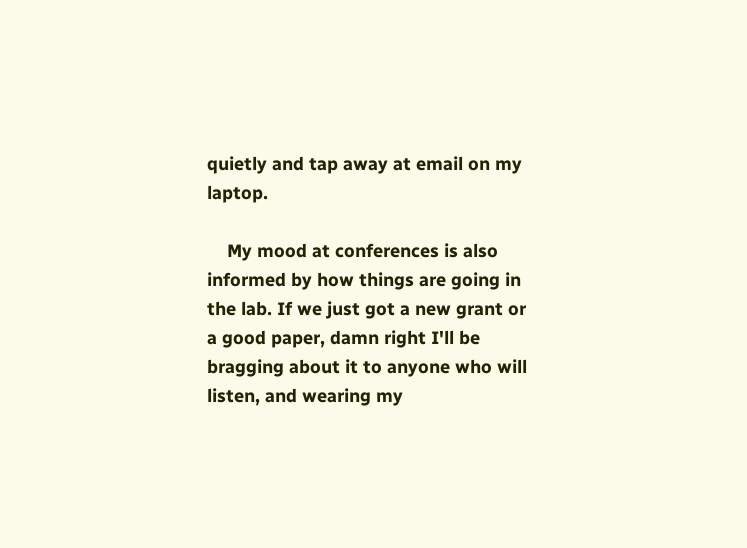quietly and tap away at email on my laptop.

    My mood at conferences is also informed by how things are going in the lab. If we just got a new grant or a good paper, damn right I'll be bragging about it to anyone who will listen, and wearing my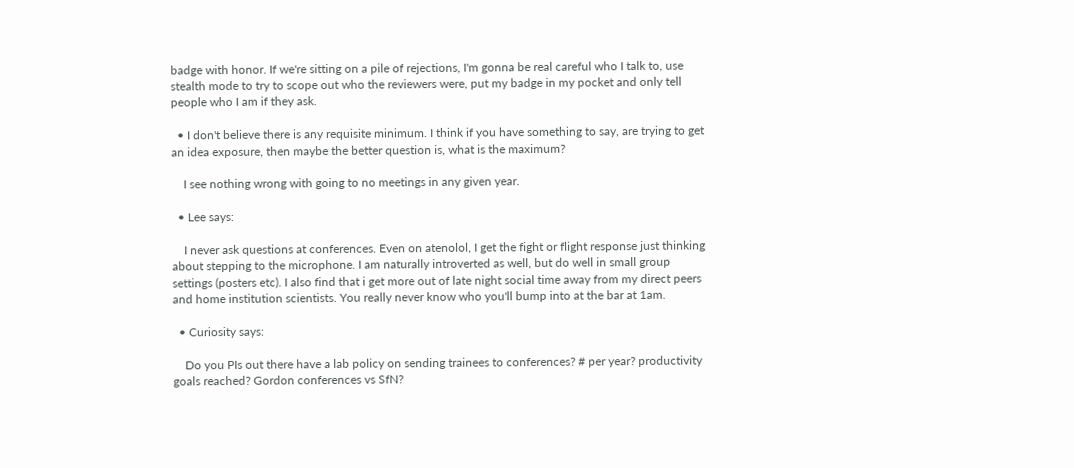badge with honor. If we're sitting on a pile of rejections, I'm gonna be real careful who I talk to, use stealth mode to try to scope out who the reviewers were, put my badge in my pocket and only tell people who I am if they ask.

  • I don't believe there is any requisite minimum. I think if you have something to say, are trying to get an idea exposure, then maybe the better question is, what is the maximum?

    I see nothing wrong with going to no meetings in any given year.

  • Lee says:

    I never ask questions at conferences. Even on atenolol, I get the fight or flight response just thinking about stepping to the microphone. I am naturally introverted as well, but do well in small group settings (posters etc). I also find that i get more out of late night social time away from my direct peers and home institution scientists. You really never know who you'll bump into at the bar at 1am.

  • Curiosity says:

    Do you PIs out there have a lab policy on sending trainees to conferences? # per year? productivity goals reached? Gordon conferences vs SfN?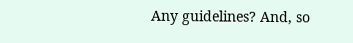Any guidelines? And, so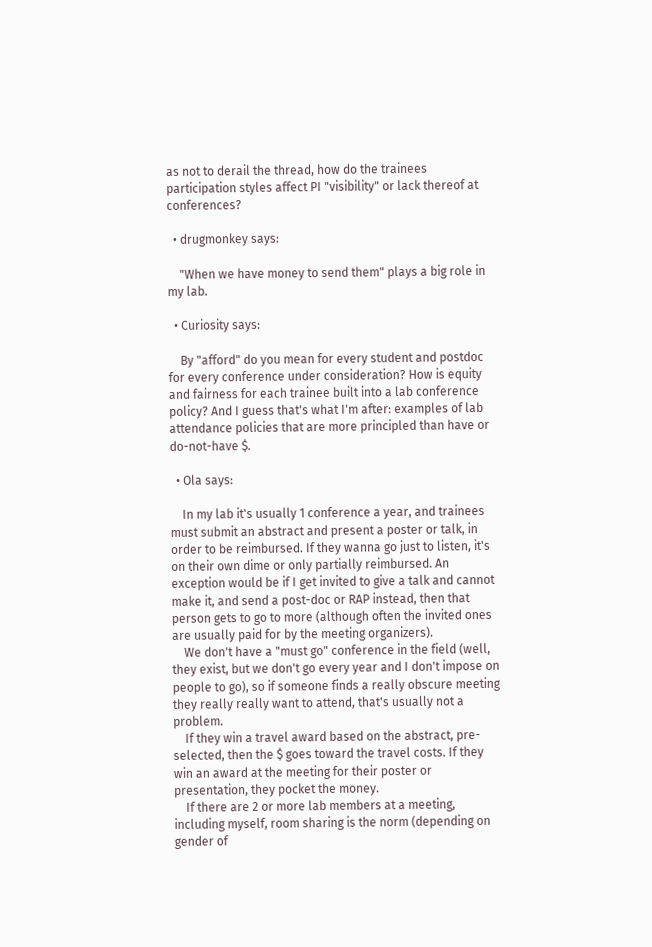as not to derail the thread, how do the trainees participation styles affect PI "visibility" or lack thereof at conferences?

  • drugmonkey says:

    "When we have money to send them" plays a big role in my lab.

  • Curiosity says:

    By "afford" do you mean for every student and postdoc for every conference under consideration? How is equity and fairness for each trainee built into a lab conference policy? And I guess that's what I'm after: examples of lab attendance policies that are more principled than have or do-not-have $.

  • Ola says:

    In my lab it's usually 1 conference a year, and trainees must submit an abstract and present a poster or talk, in order to be reimbursed. If they wanna go just to listen, it's on their own dime or only partially reimbursed. An exception would be if I get invited to give a talk and cannot make it, and send a post-doc or RAP instead, then that person gets to go to more (although often the invited ones are usually paid for by the meeting organizers).
    We don't have a "must go" conference in the field (well, they exist, but we don't go every year and I don't impose on people to go), so if someone finds a really obscure meeting they really really want to attend, that's usually not a problem.
    If they win a travel award based on the abstract, pre- selected, then the $ goes toward the travel costs. If they win an award at the meeting for their poster or presentation, they pocket the money.
    If there are 2 or more lab members at a meeting, including myself, room sharing is the norm (depending on gender of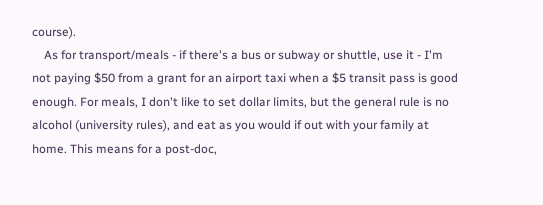course).
    As for transport/meals - if there's a bus or subway or shuttle, use it - I'm not paying $50 from a grant for an airport taxi when a $5 transit pass is good enough. For meals, I don't like to set dollar limits, but the general rule is no alcohol (university rules), and eat as you would if out with your family at home. This means for a post-doc,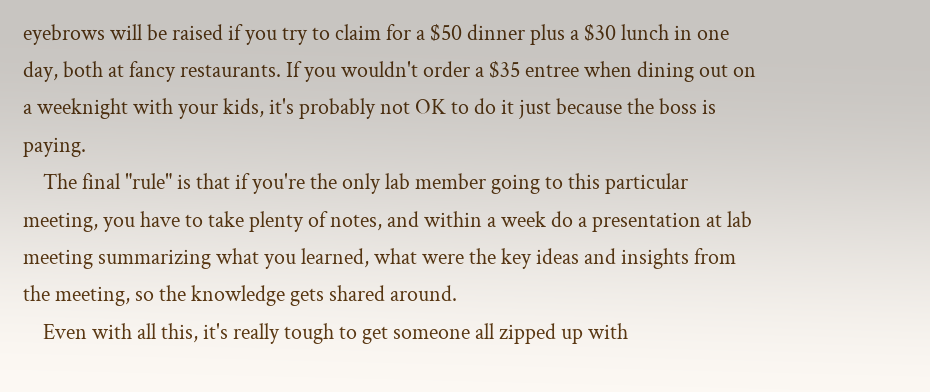eyebrows will be raised if you try to claim for a $50 dinner plus a $30 lunch in one day, both at fancy restaurants. If you wouldn't order a $35 entree when dining out on a weeknight with your kids, it's probably not OK to do it just because the boss is paying.
    The final "rule" is that if you're the only lab member going to this particular meeting, you have to take plenty of notes, and within a week do a presentation at lab meeting summarizing what you learned, what were the key ideas and insights from the meeting, so the knowledge gets shared around.
    Even with all this, it's really tough to get someone all zipped up with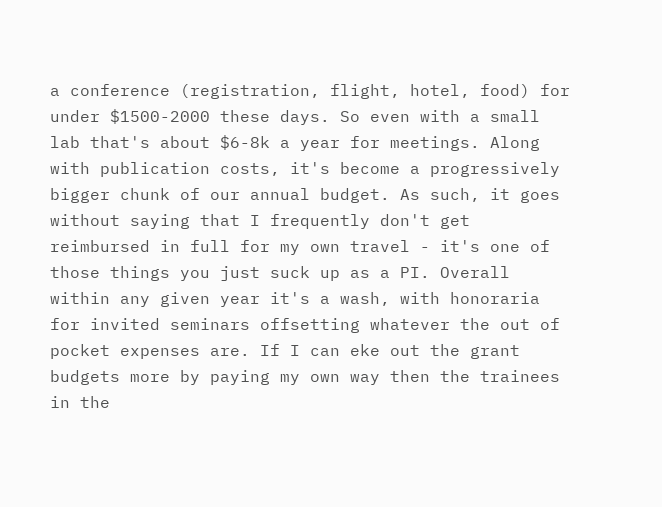a conference (registration, flight, hotel, food) for under $1500-2000 these days. So even with a small lab that's about $6-8k a year for meetings. Along with publication costs, it's become a progressively bigger chunk of our annual budget. As such, it goes without saying that I frequently don't get reimbursed in full for my own travel - it's one of those things you just suck up as a PI. Overall within any given year it's a wash, with honoraria for invited seminars offsetting whatever the out of pocket expenses are. If I can eke out the grant budgets more by paying my own way then the trainees in the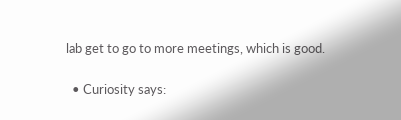lab get to go to more meetings, which is good.

  • Curiosity says: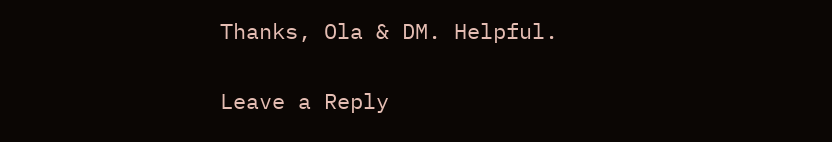Thanks, Ola & DM. Helpful.

Leave a Reply